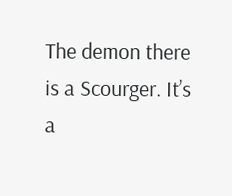The demon there is a Scourger. It’s a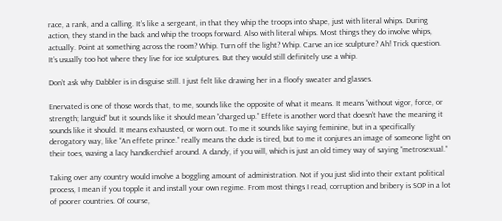race, a rank, and a calling. It’s like a sergeant, in that they whip the troops into shape, just with literal whips. During action, they stand in the back and whip the troops forward. Also with literal whips. Most things they do involve whips, actually. Point at something across the room? Whip. Turn off the light? Whip. Carve an ice sculpture? Ah! Trick question. It’s usually too hot where they live for ice sculptures. But they would still definitely use a whip.

Don’t ask why Dabbler is in disguise still. I just felt like drawing her in a floofy sweater and glasses.

Enervated is one of those words that, to me, sounds like the opposite of what it means. It means “without vigor, force, or strength; languid” but it sounds like it should mean “charged up.” Effete is another word that doesn’t have the meaning it sounds like it should. It means exhausted, or worn out. To me it sounds like saying feminine, but in a specifically derogatory way, like “An effete prince.” really means the dude is tired, but to me it conjures an image of someone light on their toes, waving a lacy handkerchief around. A dandy, if you will, which is just an old timey way of saying “metrosexual.”

Taking over any country would involve a boggling amount of administration. Not if you just slid into their extant political process, I mean if you topple it and install your own regime. From most things I read, corruption and bribery is SOP in a lot of poorer countries. Of course,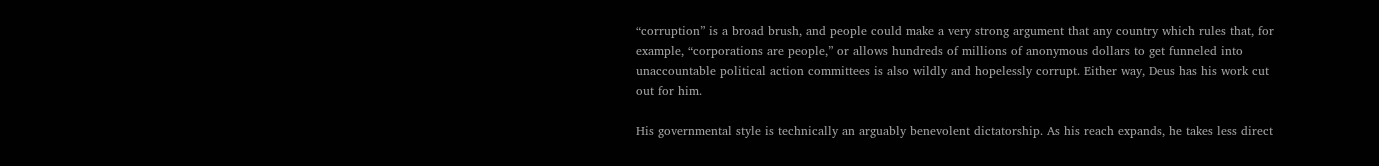“corruption” is a broad brush, and people could make a very strong argument that any country which rules that, for example, “corporations are people,” or allows hundreds of millions of anonymous dollars to get funneled into unaccountable political action committees is also wildly and hopelessly corrupt. Either way, Deus has his work cut out for him.

His governmental style is technically an arguably benevolent dictatorship. As his reach expands, he takes less direct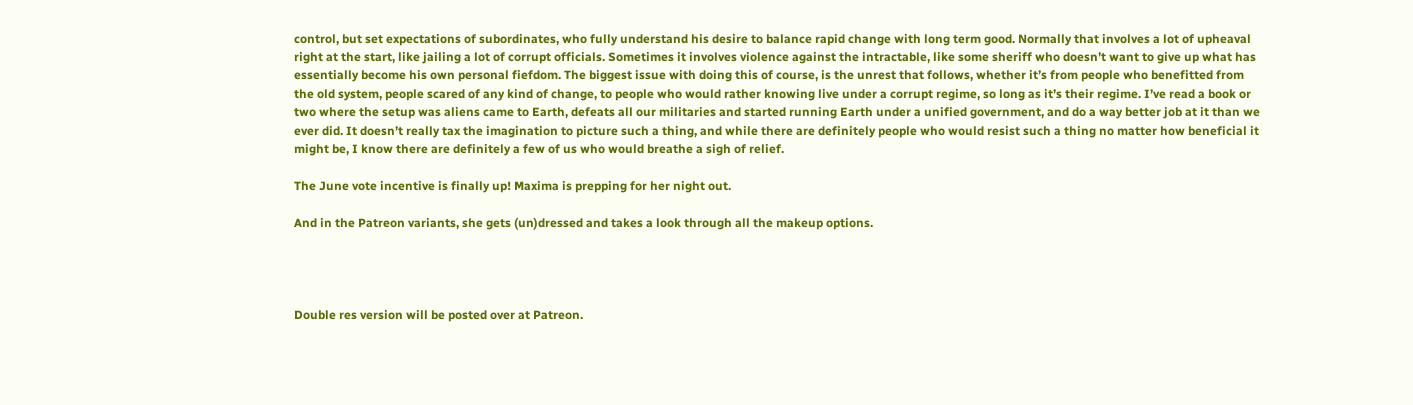control, but set expectations of subordinates, who fully understand his desire to balance rapid change with long term good. Normally that involves a lot of upheaval right at the start, like jailing a lot of corrupt officials. Sometimes it involves violence against the intractable, like some sheriff who doesn’t want to give up what has essentially become his own personal fiefdom. The biggest issue with doing this of course, is the unrest that follows, whether it’s from people who benefitted from the old system, people scared of any kind of change, to people who would rather knowing live under a corrupt regime, so long as it’s their regime. I’ve read a book or two where the setup was aliens came to Earth, defeats all our militaries and started running Earth under a unified government, and do a way better job at it than we ever did. It doesn’t really tax the imagination to picture such a thing, and while there are definitely people who would resist such a thing no matter how beneficial it might be, I know there are definitely a few of us who would breathe a sigh of relief.

The June vote incentive is finally up! Maxima is prepping for her night out.

And in the Patreon variants, she gets (un)dressed and takes a look through all the makeup options.




Double res version will be posted over at Patreon.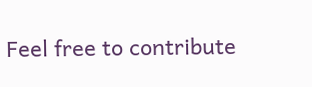Feel free to contribute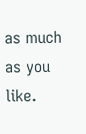as much as you like.